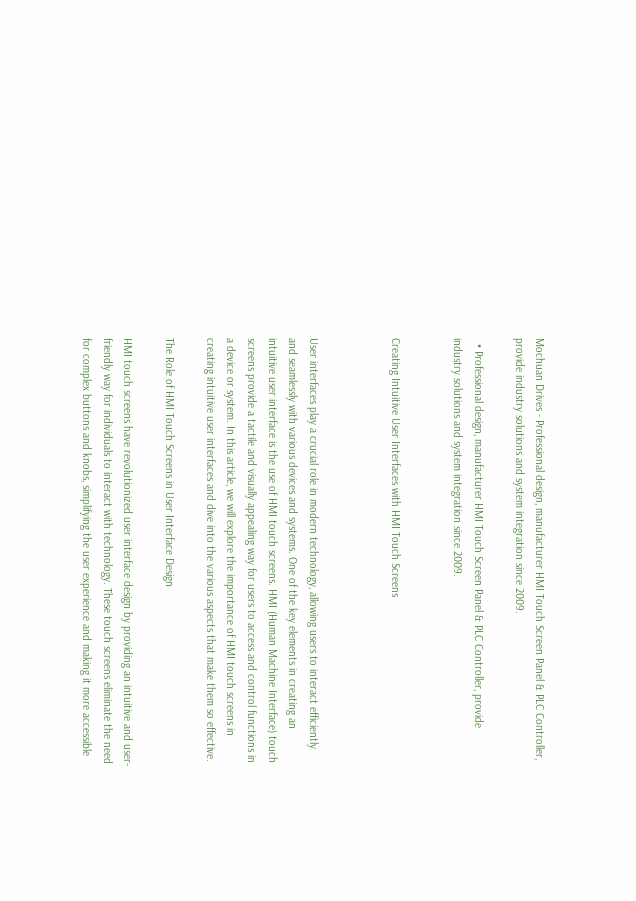Mochuan Drives - Professional design, manufacturer HMI Touch Screen Panel & PLC Controller, provide industry solutions and system integration since 2009.

  • Professional design, manufacturer HMI Touch Screen Panel & PLC Controller, provide industry solutions and system integration since 2009.


Creating Intuitive User Interfaces with HMI Touch Screens



User interfaces play a crucial role in modern technology, allowing users to interact efficiently and seamlessly with various devices and systems. One of the key elements in creating an intuitive user interface is the use of HMI touch screens. HMI (Human Machine Interface) touch screens provide a tactile and visually appealing way for users to access and control functions in a device or system. In this article, we will explore the importance of HMI touch screens in creating intuitive user interfaces and dive into the various aspects that make them so effective.

The Role of HMI Touch Screens in User Interface Design

HMI touch screens have revolutionized user interface design by providing an intuitive and user-friendly way for individuals to interact with technology. These touch screens eliminate the need for complex buttons and knobs, simplifying the user experience and making it more accessible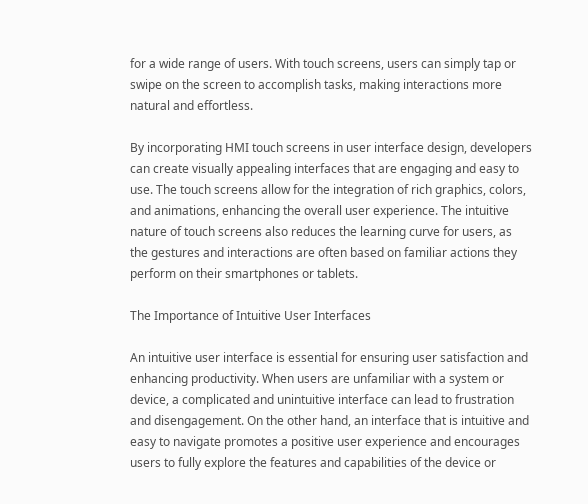for a wide range of users. With touch screens, users can simply tap or swipe on the screen to accomplish tasks, making interactions more natural and effortless.

By incorporating HMI touch screens in user interface design, developers can create visually appealing interfaces that are engaging and easy to use. The touch screens allow for the integration of rich graphics, colors, and animations, enhancing the overall user experience. The intuitive nature of touch screens also reduces the learning curve for users, as the gestures and interactions are often based on familiar actions they perform on their smartphones or tablets.

The Importance of Intuitive User Interfaces

An intuitive user interface is essential for ensuring user satisfaction and enhancing productivity. When users are unfamiliar with a system or device, a complicated and unintuitive interface can lead to frustration and disengagement. On the other hand, an interface that is intuitive and easy to navigate promotes a positive user experience and encourages users to fully explore the features and capabilities of the device or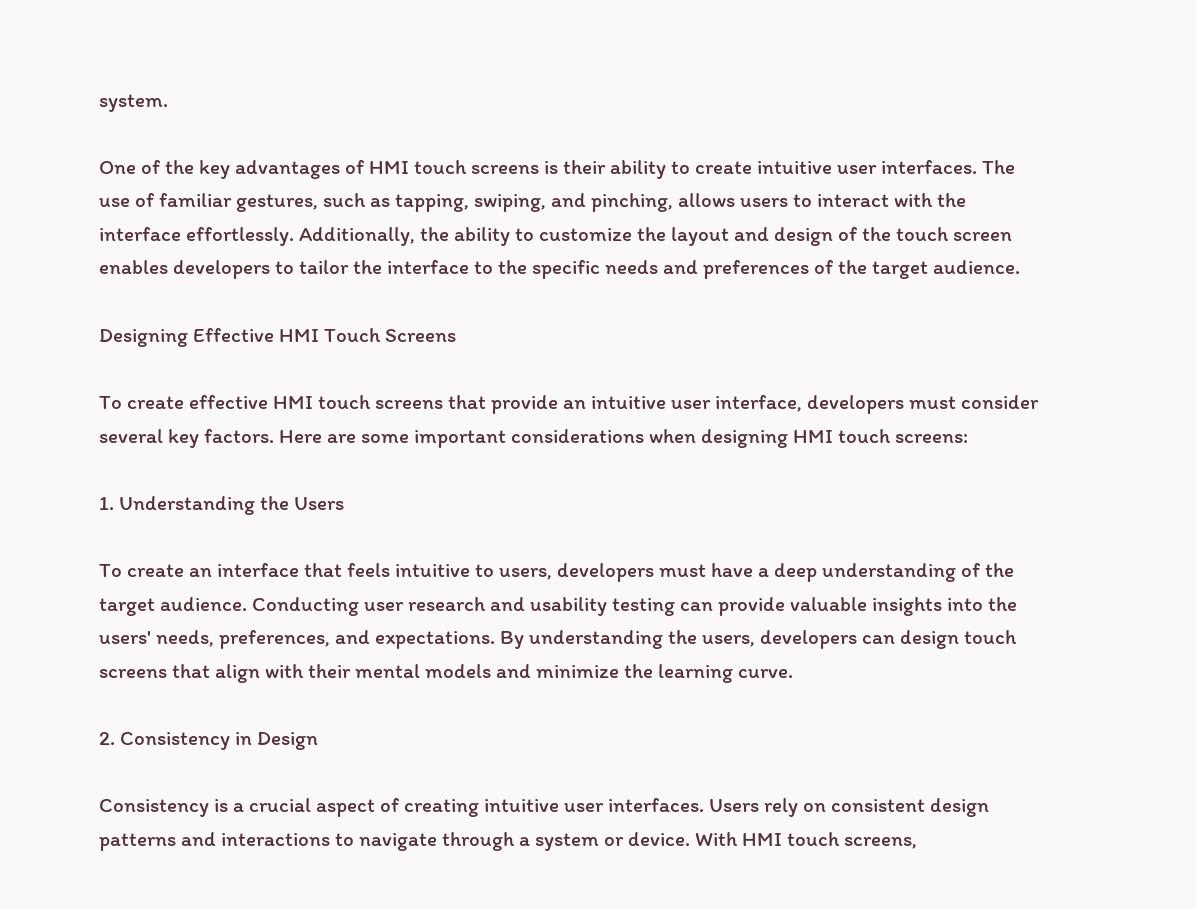system.

One of the key advantages of HMI touch screens is their ability to create intuitive user interfaces. The use of familiar gestures, such as tapping, swiping, and pinching, allows users to interact with the interface effortlessly. Additionally, the ability to customize the layout and design of the touch screen enables developers to tailor the interface to the specific needs and preferences of the target audience.

Designing Effective HMI Touch Screens

To create effective HMI touch screens that provide an intuitive user interface, developers must consider several key factors. Here are some important considerations when designing HMI touch screens:

1. Understanding the Users

To create an interface that feels intuitive to users, developers must have a deep understanding of the target audience. Conducting user research and usability testing can provide valuable insights into the users' needs, preferences, and expectations. By understanding the users, developers can design touch screens that align with their mental models and minimize the learning curve.

2. Consistency in Design

Consistency is a crucial aspect of creating intuitive user interfaces. Users rely on consistent design patterns and interactions to navigate through a system or device. With HMI touch screens,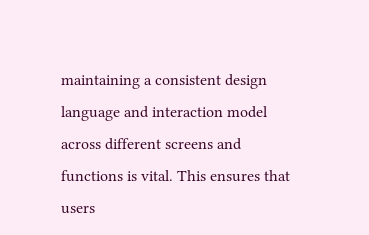maintaining a consistent design language and interaction model across different screens and functions is vital. This ensures that users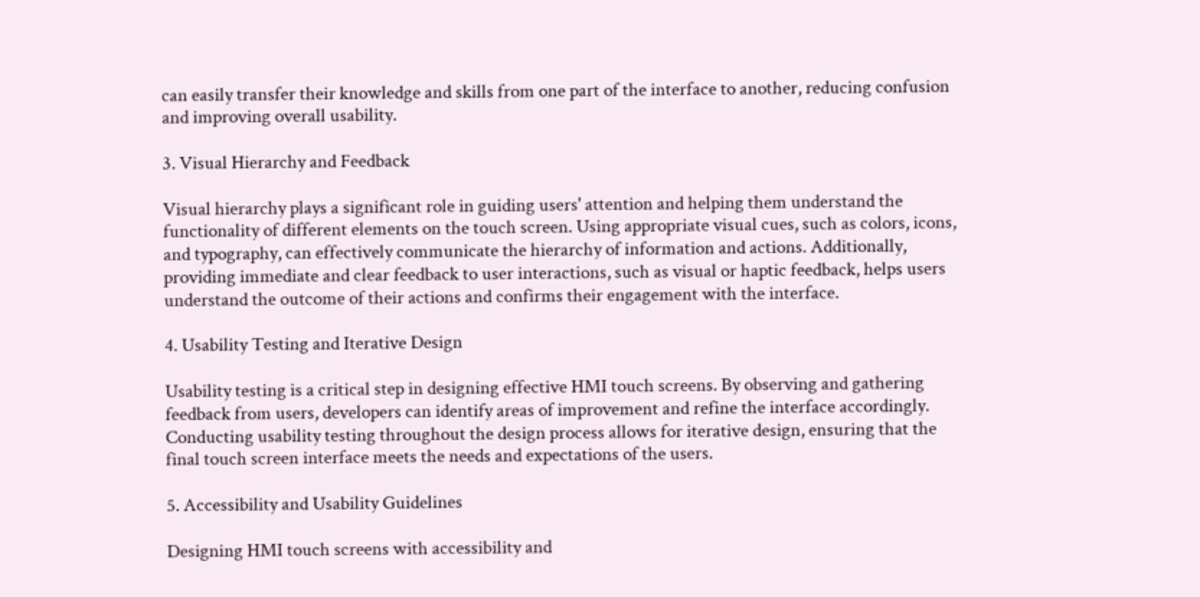can easily transfer their knowledge and skills from one part of the interface to another, reducing confusion and improving overall usability.

3. Visual Hierarchy and Feedback

Visual hierarchy plays a significant role in guiding users' attention and helping them understand the functionality of different elements on the touch screen. Using appropriate visual cues, such as colors, icons, and typography, can effectively communicate the hierarchy of information and actions. Additionally, providing immediate and clear feedback to user interactions, such as visual or haptic feedback, helps users understand the outcome of their actions and confirms their engagement with the interface.

4. Usability Testing and Iterative Design

Usability testing is a critical step in designing effective HMI touch screens. By observing and gathering feedback from users, developers can identify areas of improvement and refine the interface accordingly. Conducting usability testing throughout the design process allows for iterative design, ensuring that the final touch screen interface meets the needs and expectations of the users.

5. Accessibility and Usability Guidelines

Designing HMI touch screens with accessibility and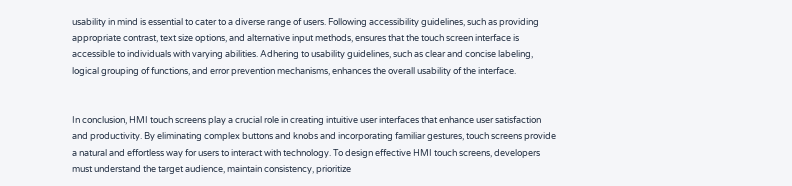usability in mind is essential to cater to a diverse range of users. Following accessibility guidelines, such as providing appropriate contrast, text size options, and alternative input methods, ensures that the touch screen interface is accessible to individuals with varying abilities. Adhering to usability guidelines, such as clear and concise labeling, logical grouping of functions, and error prevention mechanisms, enhances the overall usability of the interface.


In conclusion, HMI touch screens play a crucial role in creating intuitive user interfaces that enhance user satisfaction and productivity. By eliminating complex buttons and knobs and incorporating familiar gestures, touch screens provide a natural and effortless way for users to interact with technology. To design effective HMI touch screens, developers must understand the target audience, maintain consistency, prioritize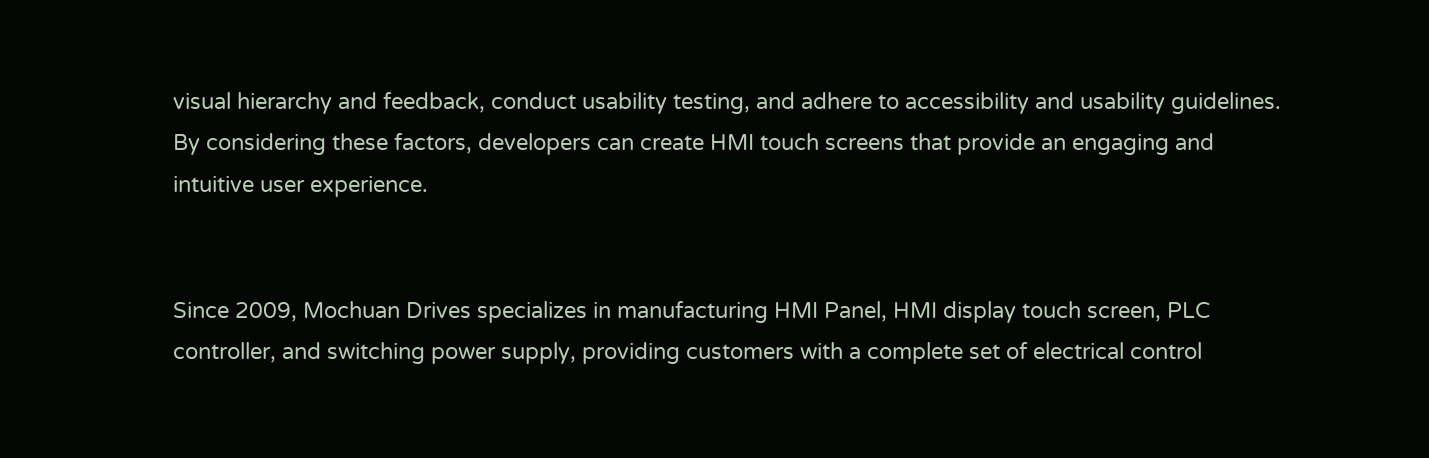visual hierarchy and feedback, conduct usability testing, and adhere to accessibility and usability guidelines. By considering these factors, developers can create HMI touch screens that provide an engaging and intuitive user experience.


Since 2009, Mochuan Drives specializes in manufacturing HMI Panel, HMI display touch screen, PLC controller, and switching power supply, providing customers with a complete set of electrical control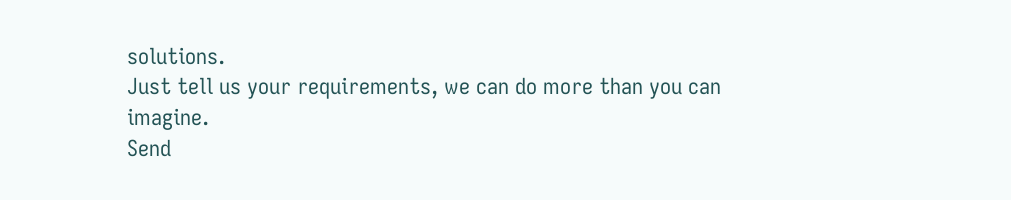solutions.
Just tell us your requirements, we can do more than you can imagine.
Send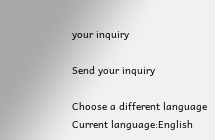your inquiry

Send your inquiry

Choose a different language
Current language:English